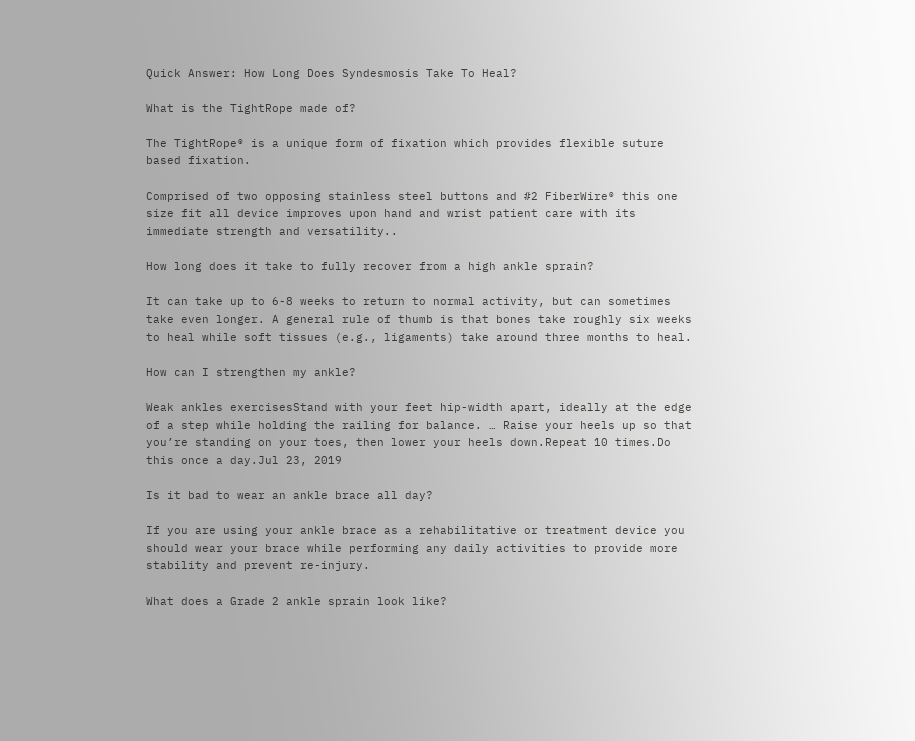Quick Answer: How Long Does Syndesmosis Take To Heal?

What is the TightRope made of?

The TightRope® is a unique form of fixation which provides flexible suture based fixation.

Comprised of two opposing stainless steel buttons and #2 FiberWire® this one size fit all device improves upon hand and wrist patient care with its immediate strength and versatility..

How long does it take to fully recover from a high ankle sprain?

It can take up to 6-8 weeks to return to normal activity, but can sometimes take even longer. A general rule of thumb is that bones take roughly six weeks to heal while soft tissues (e.g., ligaments) take around three months to heal.

How can I strengthen my ankle?

Weak ankles exercisesStand with your feet hip-width apart, ideally at the edge of a step while holding the railing for balance. … Raise your heels up so that you’re standing on your toes, then lower your heels down.Repeat 10 times.Do this once a day.Jul 23, 2019

Is it bad to wear an ankle brace all day?

If you are using your ankle brace as a rehabilitative or treatment device you should wear your brace while performing any daily activities to provide more stability and prevent re-injury.

What does a Grade 2 ankle sprain look like?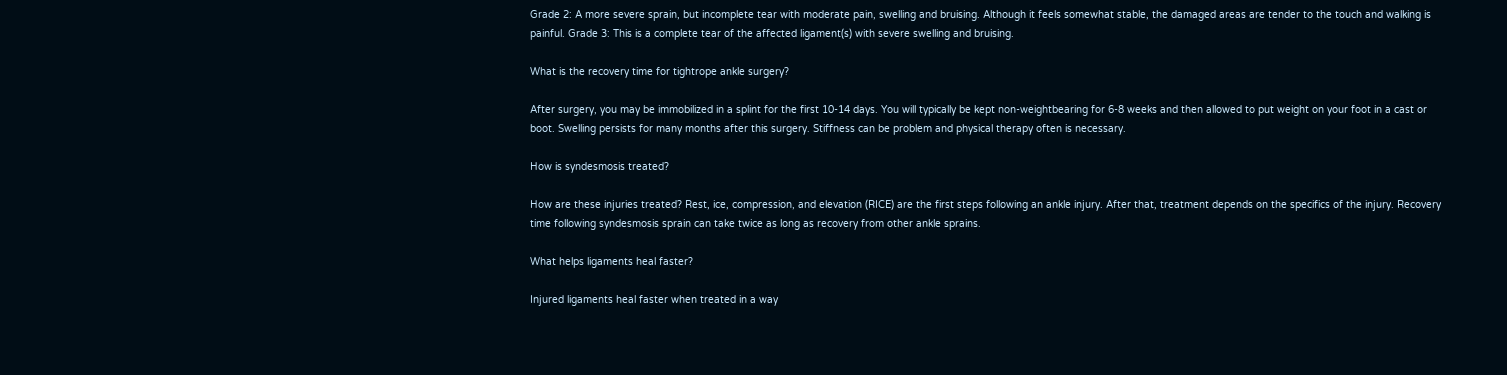Grade 2: A more severe sprain, but incomplete tear with moderate pain, swelling and bruising. Although it feels somewhat stable, the damaged areas are tender to the touch and walking is painful. Grade 3: This is a complete tear of the affected ligament(s) with severe swelling and bruising.

What is the recovery time for tightrope ankle surgery?

After surgery, you may be immobilized in a splint for the first 10-14 days. You will typically be kept non-weightbearing for 6-8 weeks and then allowed to put weight on your foot in a cast or boot. Swelling persists for many months after this surgery. Stiffness can be problem and physical therapy often is necessary.

How is syndesmosis treated?

How are these injuries treated? Rest, ice, compression, and elevation (RICE) are the first steps following an ankle injury. After that, treatment depends on the specifics of the injury. Recovery time following syndesmosis sprain can take twice as long as recovery from other ankle sprains.

What helps ligaments heal faster?

Injured ligaments heal faster when treated in a way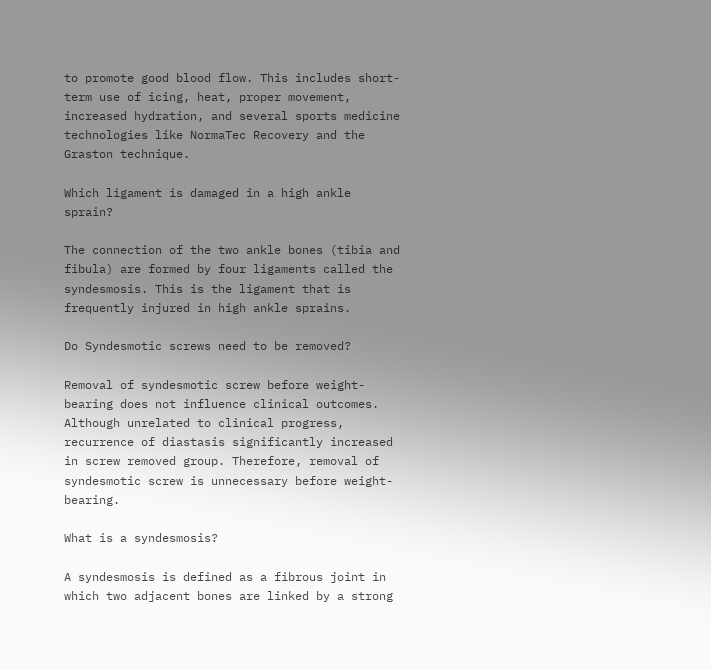to promote good blood flow. This includes short-term use of icing, heat, proper movement, increased hydration, and several sports medicine technologies like NormaTec Recovery and the Graston technique.

Which ligament is damaged in a high ankle sprain?

The connection of the two ankle bones (tibia and fibula) are formed by four ligaments called the syndesmosis. This is the ligament that is frequently injured in high ankle sprains.

Do Syndesmotic screws need to be removed?

Removal of syndesmotic screw before weight-bearing does not influence clinical outcomes. Although unrelated to clinical progress, recurrence of diastasis significantly increased in screw removed group. Therefore, removal of syndesmotic screw is unnecessary before weight-bearing.

What is a syndesmosis?

A syndesmosis is defined as a fibrous joint in which two adjacent bones are linked by a strong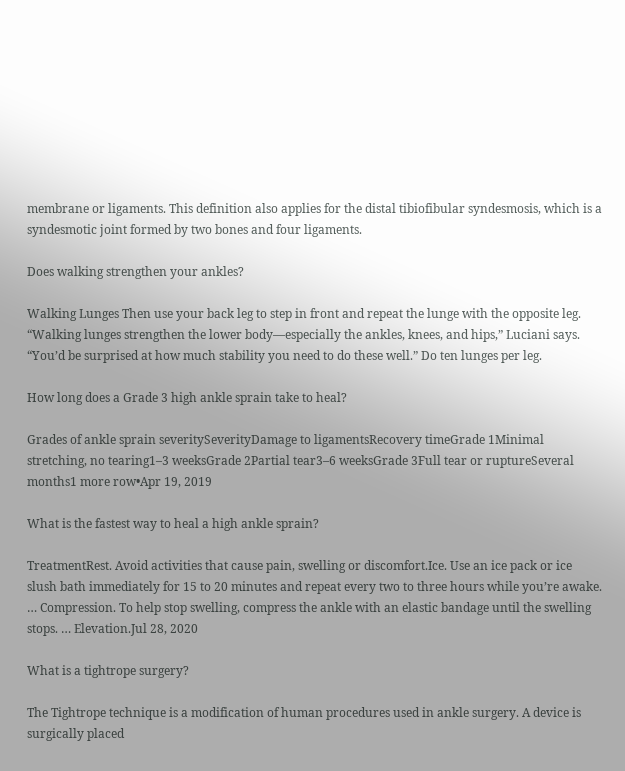membrane or ligaments. This definition also applies for the distal tibiofibular syndesmosis, which is a syndesmotic joint formed by two bones and four ligaments.

Does walking strengthen your ankles?

Walking Lunges Then use your back leg to step in front and repeat the lunge with the opposite leg. “Walking lunges strengthen the lower body—especially the ankles, knees, and hips,” Luciani says. “You’d be surprised at how much stability you need to do these well.” Do ten lunges per leg.

How long does a Grade 3 high ankle sprain take to heal?

Grades of ankle sprain severitySeverityDamage to ligamentsRecovery timeGrade 1Minimal stretching, no tearing1–3 weeksGrade 2Partial tear3–6 weeksGrade 3Full tear or ruptureSeveral months1 more row•Apr 19, 2019

What is the fastest way to heal a high ankle sprain?

TreatmentRest. Avoid activities that cause pain, swelling or discomfort.Ice. Use an ice pack or ice slush bath immediately for 15 to 20 minutes and repeat every two to three hours while you’re awake. … Compression. To help stop swelling, compress the ankle with an elastic bandage until the swelling stops. … Elevation.Jul 28, 2020

What is a tightrope surgery?

The Tightrope technique is a modification of human procedures used in ankle surgery. A device is surgically placed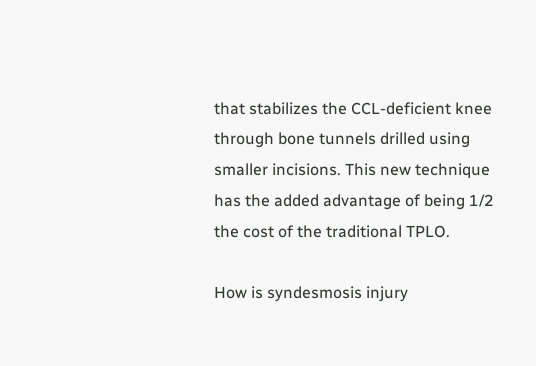that stabilizes the CCL-deficient knee through bone tunnels drilled using smaller incisions. This new technique has the added advantage of being 1/2 the cost of the traditional TPLO.

How is syndesmosis injury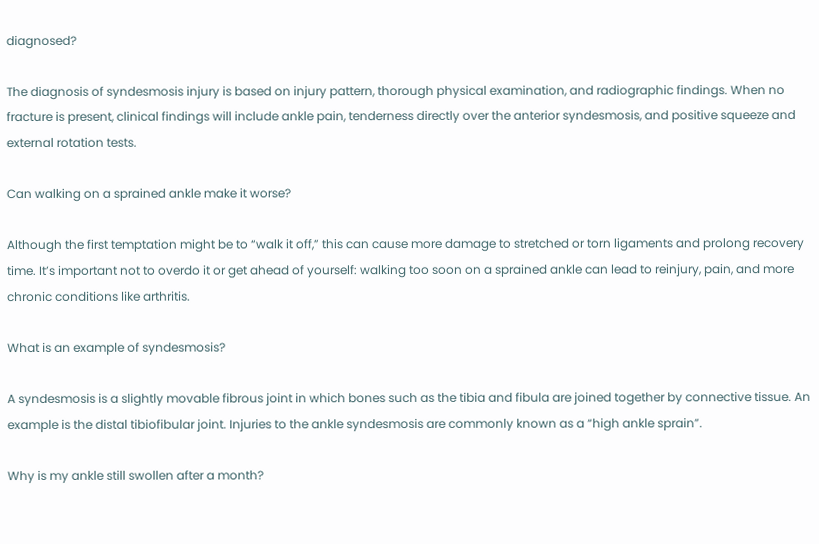diagnosed?

The diagnosis of syndesmosis injury is based on injury pattern, thorough physical examination, and radiographic findings. When no fracture is present, clinical findings will include ankle pain, tenderness directly over the anterior syndesmosis, and positive squeeze and external rotation tests.

Can walking on a sprained ankle make it worse?

Although the first temptation might be to “walk it off,” this can cause more damage to stretched or torn ligaments and prolong recovery time. It’s important not to overdo it or get ahead of yourself: walking too soon on a sprained ankle can lead to reinjury, pain, and more chronic conditions like arthritis.

What is an example of syndesmosis?

A syndesmosis is a slightly movable fibrous joint in which bones such as the tibia and fibula are joined together by connective tissue. An example is the distal tibiofibular joint. Injuries to the ankle syndesmosis are commonly known as a “high ankle sprain”.

Why is my ankle still swollen after a month?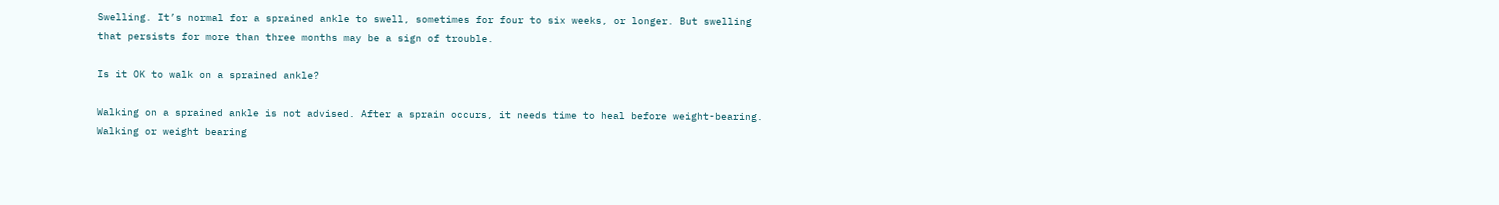Swelling. It’s normal for a sprained ankle to swell, sometimes for four to six weeks, or longer. But swelling that persists for more than three months may be a sign of trouble.

Is it OK to walk on a sprained ankle?

Walking on a sprained ankle is not advised. After a sprain occurs, it needs time to heal before weight-bearing. Walking or weight bearing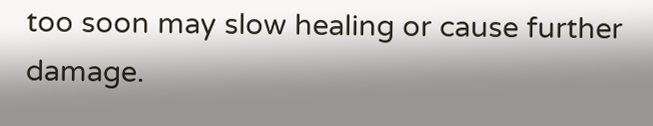too soon may slow healing or cause further damage.